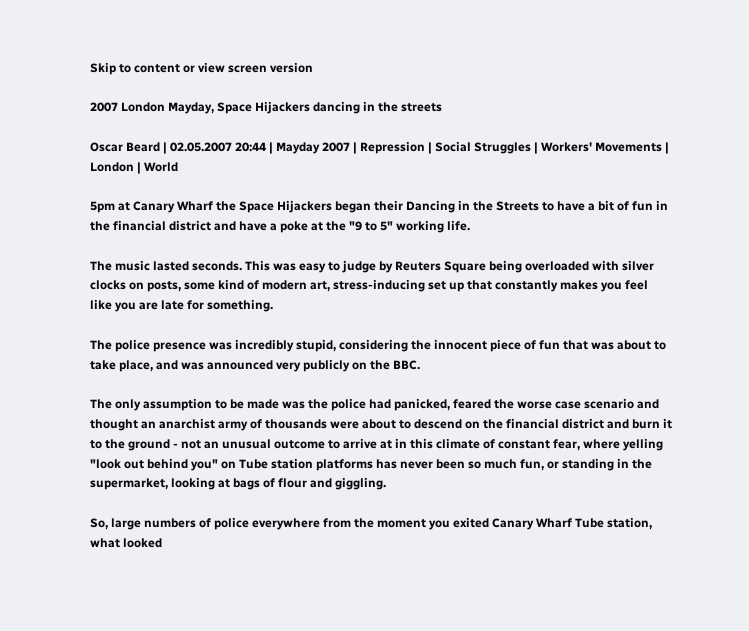Skip to content or view screen version

2007 London Mayday, Space Hijackers dancing in the streets

Oscar Beard | 02.05.2007 20:44 | Mayday 2007 | Repression | Social Struggles | Workers' Movements | London | World

5pm at Canary Wharf the Space Hijackers began their Dancing in the Streets to have a bit of fun in the financial district and have a poke at the "9 to 5" working life.

The music lasted seconds. This was easy to judge by Reuters Square being overloaded with silver clocks on posts, some kind of modern art, stress-inducing set up that constantly makes you feel like you are late for something.

The police presence was incredibly stupid, considering the innocent piece of fun that was about to take place, and was announced very publicly on the BBC.

The only assumption to be made was the police had panicked, feared the worse case scenario and thought an anarchist army of thousands were about to descend on the financial district and burn it to the ground - not an unusual outcome to arrive at in this climate of constant fear, where yelling "look out behind you" on Tube station platforms has never been so much fun, or standing in the supermarket, looking at bags of flour and giggling.

So, large numbers of police everywhere from the moment you exited Canary Wharf Tube station, what looked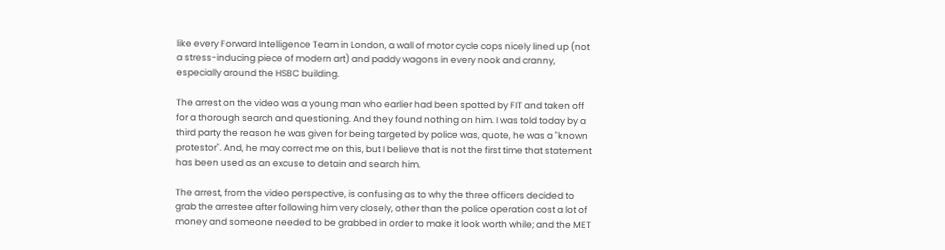like every Forward Intelligence Team in London, a wall of motor cycle cops nicely lined up (not a stress-inducing piece of modern art) and paddy wagons in every nook and cranny, especially around the HSBC building.

The arrest on the video was a young man who earlier had been spotted by FIT and taken off for a thorough search and questioning. And they found nothing on him. I was told today by a third party the reason he was given for being targeted by police was, quote, he was a "known protestor". And, he may correct me on this, but I believe that is not the first time that statement has been used as an excuse to detain and search him.

The arrest, from the video perspective, is confusing as to why the three officers decided to grab the arrestee after following him very closely, other than the police operation cost a lot of money and someone needed to be grabbed in order to make it look worth while; and the MET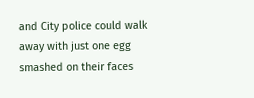and City police could walk away with just one egg smashed on their faces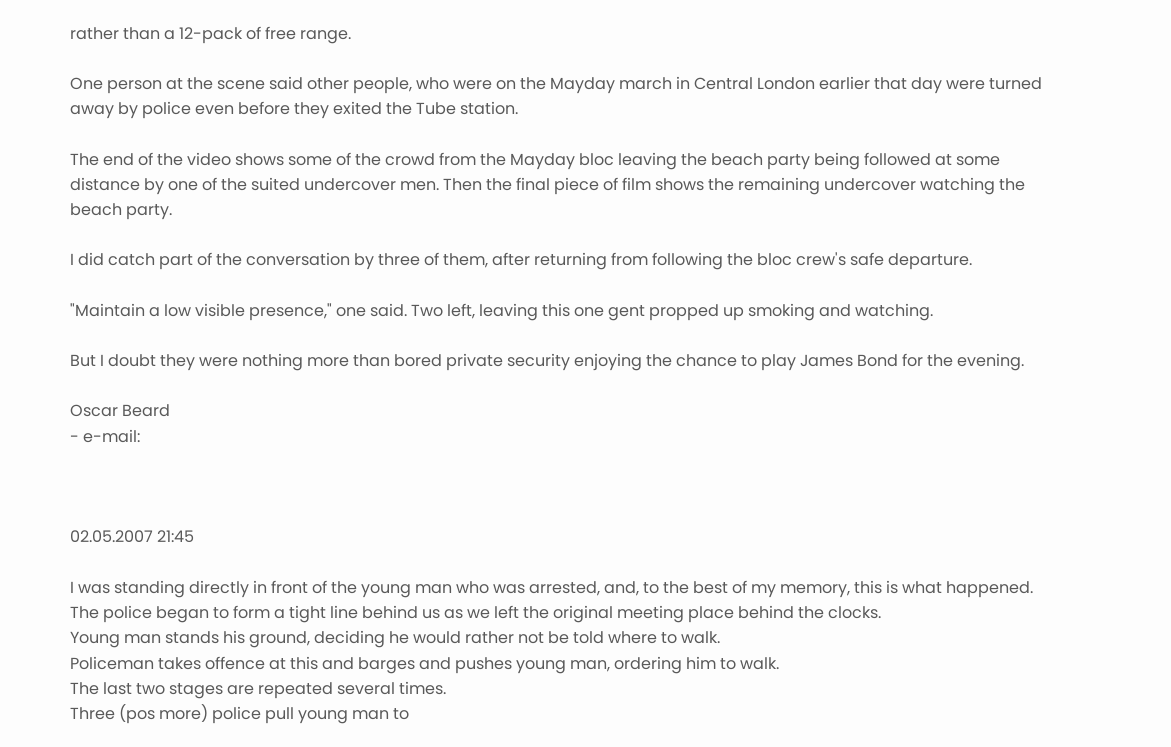rather than a 12-pack of free range.

One person at the scene said other people, who were on the Mayday march in Central London earlier that day were turned away by police even before they exited the Tube station.

The end of the video shows some of the crowd from the Mayday bloc leaving the beach party being followed at some distance by one of the suited undercover men. Then the final piece of film shows the remaining undercover watching the beach party.

I did catch part of the conversation by three of them, after returning from following the bloc crew's safe departure.

"Maintain a low visible presence," one said. Two left, leaving this one gent propped up smoking and watching.

But I doubt they were nothing more than bored private security enjoying the chance to play James Bond for the evening.

Oscar Beard
- e-mail:



02.05.2007 21:45

I was standing directly in front of the young man who was arrested, and, to the best of my memory, this is what happened.
The police began to form a tight line behind us as we left the original meeting place behind the clocks.
Young man stands his ground, deciding he would rather not be told where to walk.
Policeman takes offence at this and barges and pushes young man, ordering him to walk.
The last two stages are repeated several times.
Three (pos more) police pull young man to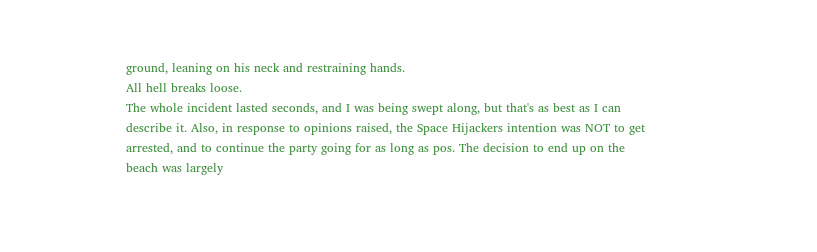ground, leaning on his neck and restraining hands.
All hell breaks loose.
The whole incident lasted seconds, and I was being swept along, but that's as best as I can describe it. Also, in response to opinions raised, the Space Hijackers intention was NOT to get arrested, and to continue the party going for as long as pos. The decision to end up on the beach was largely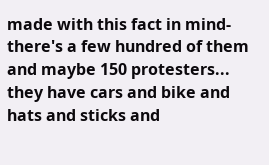made with this fact in mind- there's a few hundred of them and maybe 150 protesters... they have cars and bike and hats and sticks and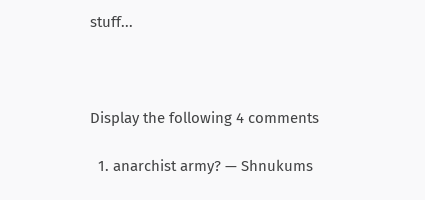stuff...



Display the following 4 comments

  1. anarchist army? — Shnukums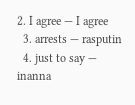2. I agree — I agree
  3. arrests — rasputin
  4. just to say — inanna